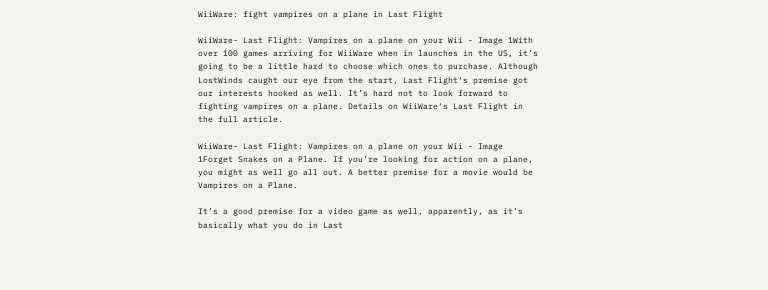WiiWare: fight vampires on a plane in Last Flight

WiiWare- Last Flight: Vampires on a plane on your Wii - Image 1With over 100 games arriving for WiiWare when in launches in the US, it’s going to be a little hard to choose which ones to purchase. Although LostWinds caught our eye from the start, Last Flight‘s premise got our interests hooked as well. It’s hard not to look forward to fighting vampires on a plane. Details on WiiWare‘s Last Flight in the full article.

WiiWare- Last Flight: Vampires on a plane on your Wii - Image 1Forget Snakes on a Plane. If you’re looking for action on a plane, you might as well go all out. A better premise for a movie would be Vampires on a Plane.

It’s a good premise for a video game as well, apparently, as it’s basically what you do in Last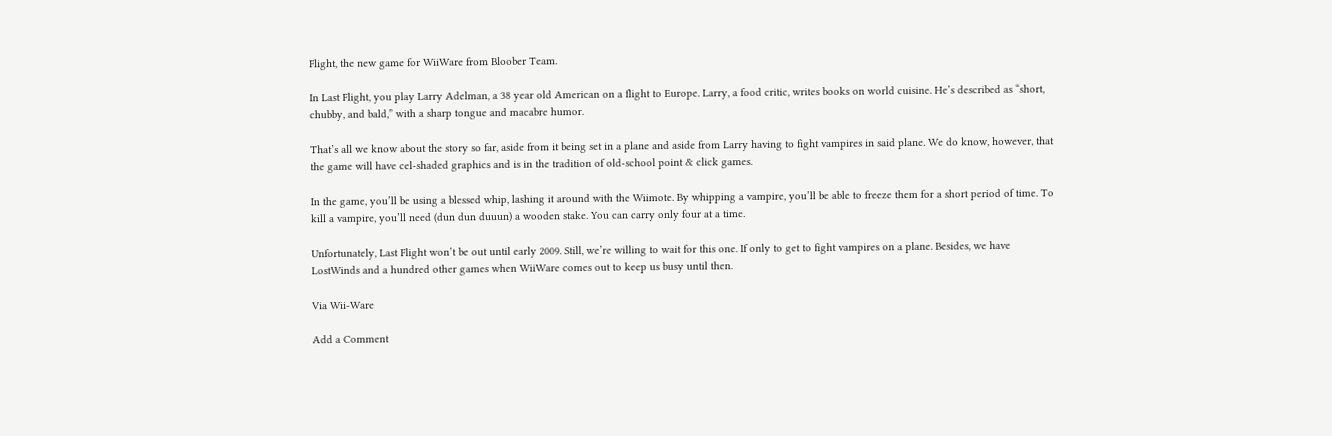Flight, the new game for WiiWare from Bloober Team.

In Last Flight, you play Larry Adelman, a 38 year old American on a flight to Europe. Larry, a food critic, writes books on world cuisine. He’s described as “short, chubby, and bald,” with a sharp tongue and macabre humor.

That’s all we know about the story so far, aside from it being set in a plane and aside from Larry having to fight vampires in said plane. We do know, however, that the game will have cel-shaded graphics and is in the tradition of old-school point & click games.

In the game, you’ll be using a blessed whip, lashing it around with the Wiimote. By whipping a vampire, you’ll be able to freeze them for a short period of time. To kill a vampire, you’ll need (dun dun duuun) a wooden stake. You can carry only four at a time.

Unfortunately, Last Flight won’t be out until early 2009. Still, we’re willing to wait for this one. If only to get to fight vampires on a plane. Besides, we have LostWinds and a hundred other games when WiiWare comes out to keep us busy until then.

Via Wii-Ware

Add a Comment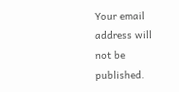Your email address will not be published.